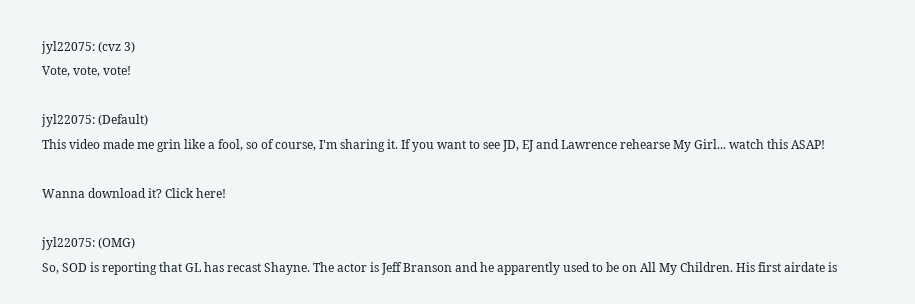jyl22075: (cvz 3)
Vote, vote, vote!

jyl22075: (Default)
This video made me grin like a fool, so of course, I'm sharing it. If you want to see JD, EJ and Lawrence rehearse My Girl... watch this ASAP!

Wanna download it? Click here!

jyl22075: (OMG)
So, SOD is reporting that GL has recast Shayne. The actor is Jeff Branson and he apparently used to be on All My Children. His first airdate is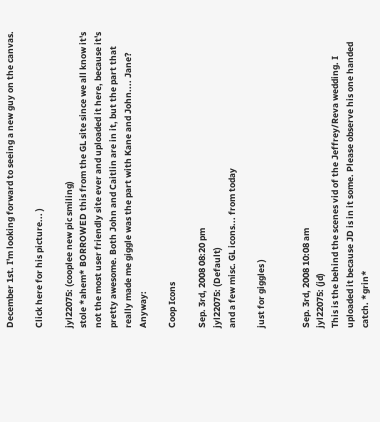December 1st. I'm looking forward to seeing a new guy on the canvas.

Click here for his picture... )

jyl22075: (cooplee new pic smiling)
stole *ahem* BORROWED this from the GL site since we all know it's not the most user friendly site ever and uploaded it here, because it's pretty awesome. Both John and Caitlin are in it, but the part that really made me giggle was the part with Kane and John.... Jane? Anyway:

Coop Icons

Sep. 3rd, 2008 08:20 pm
jyl22075: (Default)
and a few misc. GL icons... from today

just for giggles )


Sep. 3rd, 2008 10:08 am
jyl22075: (jd)
This is the behind the scenes vid of the Jeffrey/Reva wedding. I uploaded it because JD is in it some. Please observe his one handed catch. *grin*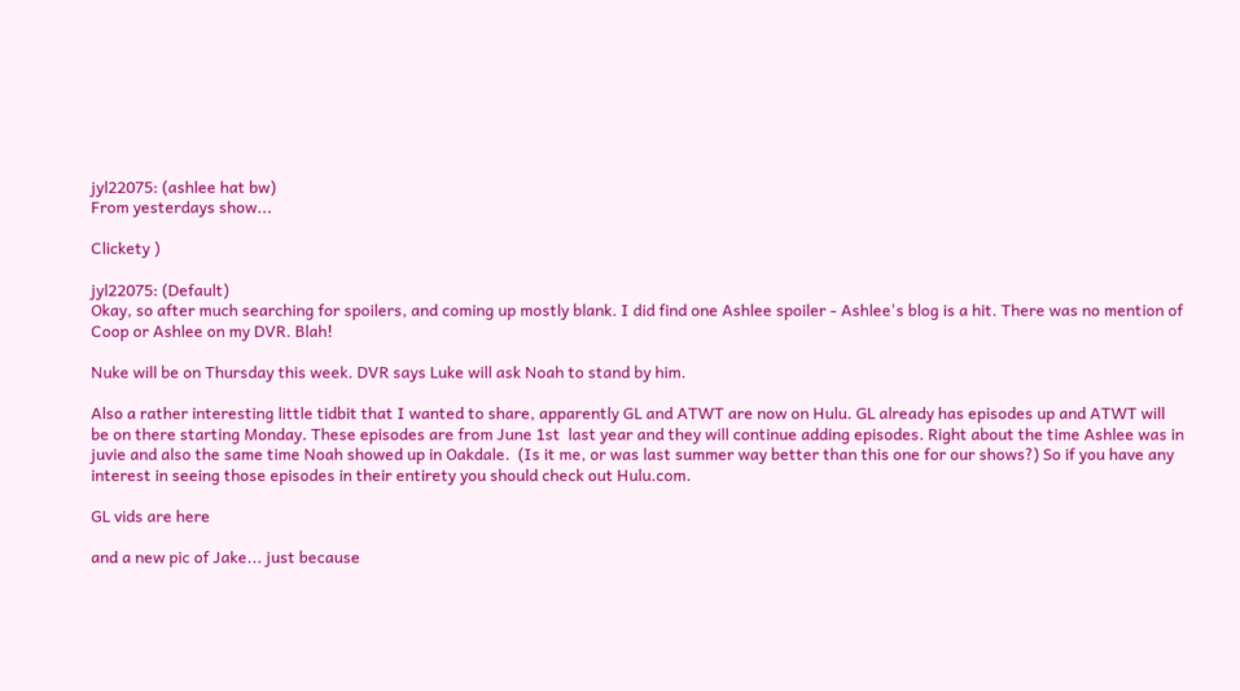jyl22075: (ashlee hat bw)
From yesterdays show...

Clickety )

jyl22075: (Default)
Okay, so after much searching for spoilers, and coming up mostly blank. I did find one Ashlee spoiler - Ashlee's blog is a hit. There was no mention of Coop or Ashlee on my DVR. Blah!

Nuke will be on Thursday this week. DVR says Luke will ask Noah to stand by him.

Also a rather interesting little tidbit that I wanted to share, apparently GL and ATWT are now on Hulu. GL already has episodes up and ATWT will be on there starting Monday. These episodes are from June 1st  last year and they will continue adding episodes. Right about the time Ashlee was in juvie and also the same time Noah showed up in Oakdale.  (Is it me, or was last summer way better than this one for our shows?) So if you have any interest in seeing those episodes in their entirety you should check out Hulu.com.

GL vids are here

and a new pic of Jake... just because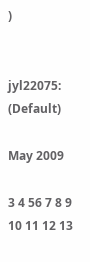)


jyl22075: (Default)

May 2009

3 4 56 7 8 9
10 11 12 13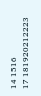14 1516
17 181920212223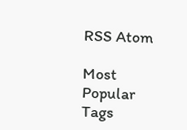RSS Atom

Most Popular Tags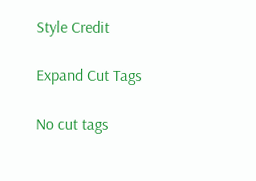Style Credit

Expand Cut Tags

No cut tags